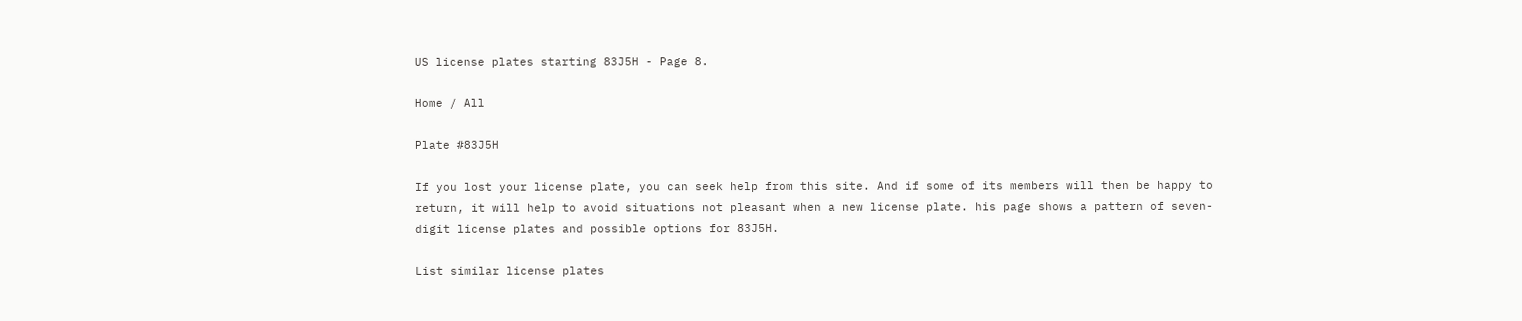US license plates starting 83J5H - Page 8.

Home / All

Plate #83J5H

If you lost your license plate, you can seek help from this site. And if some of its members will then be happy to return, it will help to avoid situations not pleasant when a new license plate. his page shows a pattern of seven-digit license plates and possible options for 83J5H.

List similar license plates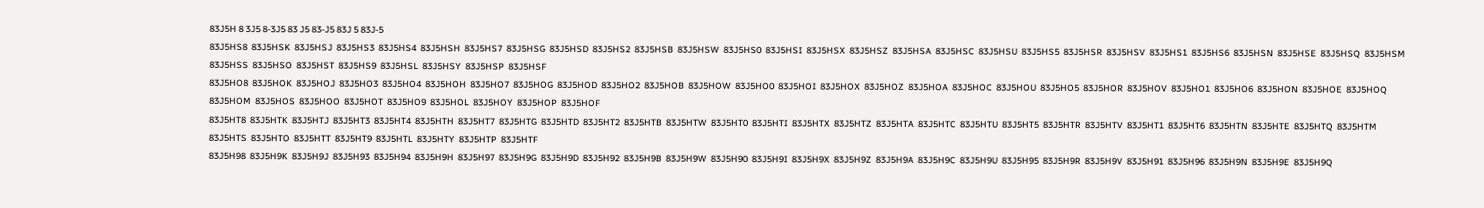83J5H 8 3J5 8-3J5 83 J5 83-J5 83J 5 83J-5
83J5HS8  83J5HSK  83J5HSJ  83J5HS3  83J5HS4  83J5HSH  83J5HS7  83J5HSG  83J5HSD  83J5HS2  83J5HSB  83J5HSW  83J5HS0  83J5HSI  83J5HSX  83J5HSZ  83J5HSA  83J5HSC  83J5HSU  83J5HS5  83J5HSR  83J5HSV  83J5HS1  83J5HS6  83J5HSN  83J5HSE  83J5HSQ  83J5HSM  83J5HSS  83J5HSO  83J5HST  83J5HS9  83J5HSL  83J5HSY  83J5HSP  83J5HSF
83J5HO8  83J5HOK  83J5HOJ  83J5HO3  83J5HO4  83J5HOH  83J5HO7  83J5HOG  83J5HOD  83J5HO2  83J5HOB  83J5HOW  83J5HO0  83J5HOI  83J5HOX  83J5HOZ  83J5HOA  83J5HOC  83J5HOU  83J5HO5  83J5HOR  83J5HOV  83J5HO1  83J5HO6  83J5HON  83J5HOE  83J5HOQ  83J5HOM  83J5HOS  83J5HOO  83J5HOT  83J5HO9  83J5HOL  83J5HOY  83J5HOP  83J5HOF
83J5HT8  83J5HTK  83J5HTJ  83J5HT3  83J5HT4  83J5HTH  83J5HT7  83J5HTG  83J5HTD  83J5HT2  83J5HTB  83J5HTW  83J5HT0  83J5HTI  83J5HTX  83J5HTZ  83J5HTA  83J5HTC  83J5HTU  83J5HT5  83J5HTR  83J5HTV  83J5HT1  83J5HT6  83J5HTN  83J5HTE  83J5HTQ  83J5HTM  83J5HTS  83J5HTO  83J5HTT  83J5HT9  83J5HTL  83J5HTY  83J5HTP  83J5HTF
83J5H98  83J5H9K  83J5H9J  83J5H93  83J5H94  83J5H9H  83J5H97  83J5H9G  83J5H9D  83J5H92  83J5H9B  83J5H9W  83J5H90  83J5H9I  83J5H9X  83J5H9Z  83J5H9A  83J5H9C  83J5H9U  83J5H95  83J5H9R  83J5H9V  83J5H91  83J5H96  83J5H9N  83J5H9E  83J5H9Q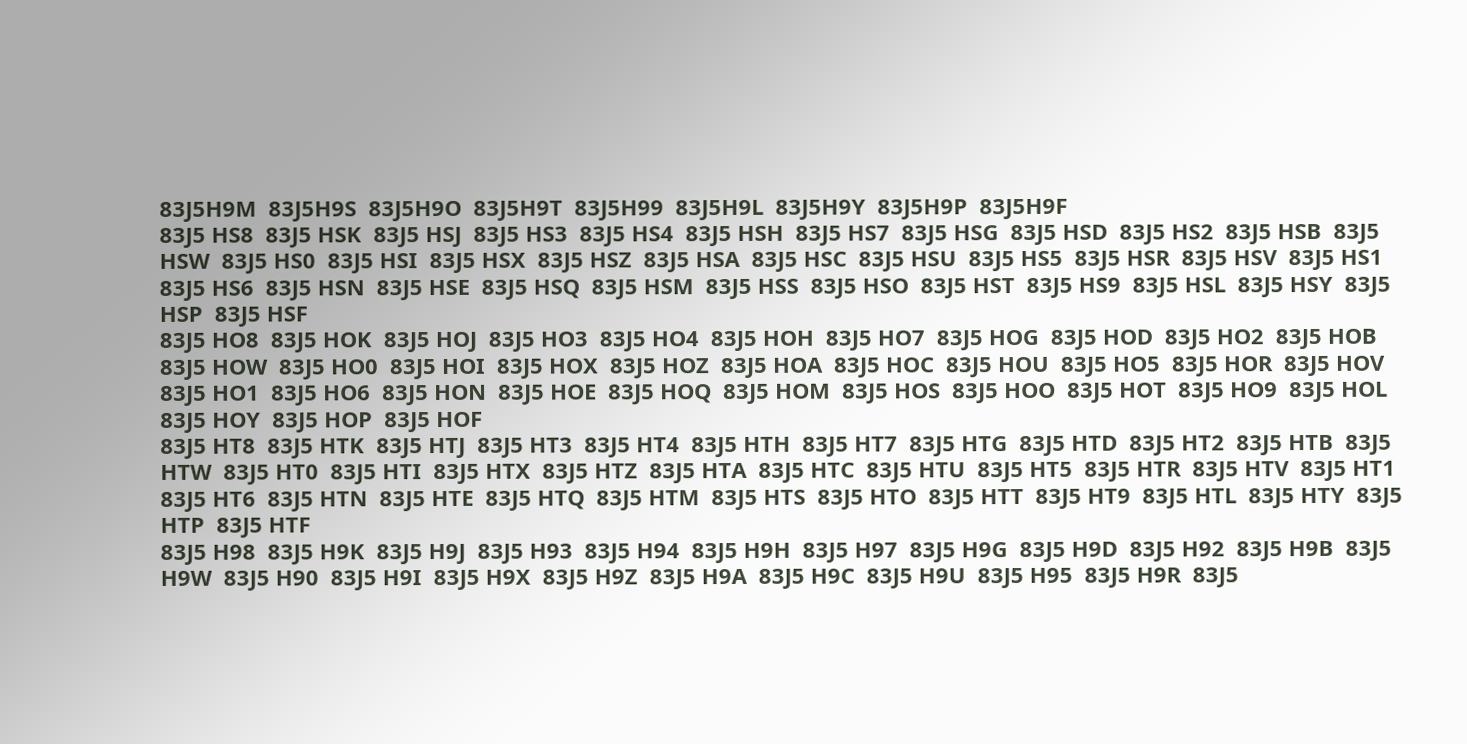83J5H9M  83J5H9S  83J5H9O  83J5H9T  83J5H99  83J5H9L  83J5H9Y  83J5H9P  83J5H9F
83J5 HS8  83J5 HSK  83J5 HSJ  83J5 HS3  83J5 HS4  83J5 HSH  83J5 HS7  83J5 HSG  83J5 HSD  83J5 HS2  83J5 HSB  83J5 HSW  83J5 HS0  83J5 HSI  83J5 HSX  83J5 HSZ  83J5 HSA  83J5 HSC  83J5 HSU  83J5 HS5  83J5 HSR  83J5 HSV  83J5 HS1  83J5 HS6  83J5 HSN  83J5 HSE  83J5 HSQ  83J5 HSM  83J5 HSS  83J5 HSO  83J5 HST  83J5 HS9  83J5 HSL  83J5 HSY  83J5 HSP  83J5 HSF
83J5 HO8  83J5 HOK  83J5 HOJ  83J5 HO3  83J5 HO4  83J5 HOH  83J5 HO7  83J5 HOG  83J5 HOD  83J5 HO2  83J5 HOB  83J5 HOW  83J5 HO0  83J5 HOI  83J5 HOX  83J5 HOZ  83J5 HOA  83J5 HOC  83J5 HOU  83J5 HO5  83J5 HOR  83J5 HOV  83J5 HO1  83J5 HO6  83J5 HON  83J5 HOE  83J5 HOQ  83J5 HOM  83J5 HOS  83J5 HOO  83J5 HOT  83J5 HO9  83J5 HOL  83J5 HOY  83J5 HOP  83J5 HOF
83J5 HT8  83J5 HTK  83J5 HTJ  83J5 HT3  83J5 HT4  83J5 HTH  83J5 HT7  83J5 HTG  83J5 HTD  83J5 HT2  83J5 HTB  83J5 HTW  83J5 HT0  83J5 HTI  83J5 HTX  83J5 HTZ  83J5 HTA  83J5 HTC  83J5 HTU  83J5 HT5  83J5 HTR  83J5 HTV  83J5 HT1  83J5 HT6  83J5 HTN  83J5 HTE  83J5 HTQ  83J5 HTM  83J5 HTS  83J5 HTO  83J5 HTT  83J5 HT9  83J5 HTL  83J5 HTY  83J5 HTP  83J5 HTF
83J5 H98  83J5 H9K  83J5 H9J  83J5 H93  83J5 H94  83J5 H9H  83J5 H97  83J5 H9G  83J5 H9D  83J5 H92  83J5 H9B  83J5 H9W  83J5 H90  83J5 H9I  83J5 H9X  83J5 H9Z  83J5 H9A  83J5 H9C  83J5 H9U  83J5 H95  83J5 H9R  83J5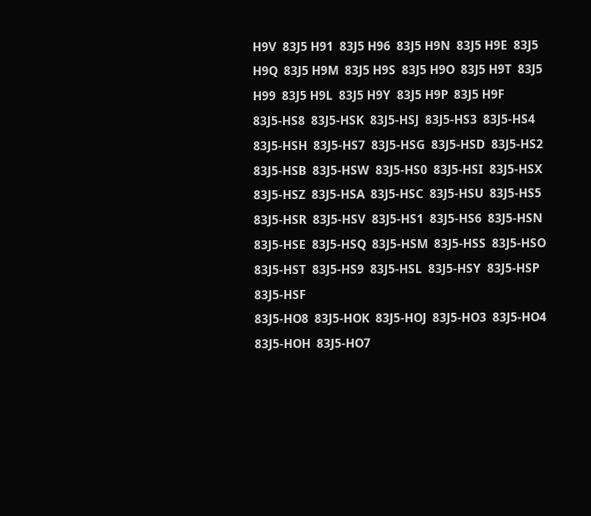H9V  83J5 H91  83J5 H96  83J5 H9N  83J5 H9E  83J5 H9Q  83J5 H9M  83J5 H9S  83J5 H9O  83J5 H9T  83J5 H99  83J5 H9L  83J5 H9Y  83J5 H9P  83J5 H9F
83J5-HS8  83J5-HSK  83J5-HSJ  83J5-HS3  83J5-HS4  83J5-HSH  83J5-HS7  83J5-HSG  83J5-HSD  83J5-HS2  83J5-HSB  83J5-HSW  83J5-HS0  83J5-HSI  83J5-HSX  83J5-HSZ  83J5-HSA  83J5-HSC  83J5-HSU  83J5-HS5  83J5-HSR  83J5-HSV  83J5-HS1  83J5-HS6  83J5-HSN  83J5-HSE  83J5-HSQ  83J5-HSM  83J5-HSS  83J5-HSO  83J5-HST  83J5-HS9  83J5-HSL  83J5-HSY  83J5-HSP  83J5-HSF
83J5-HO8  83J5-HOK  83J5-HOJ  83J5-HO3  83J5-HO4  83J5-HOH  83J5-HO7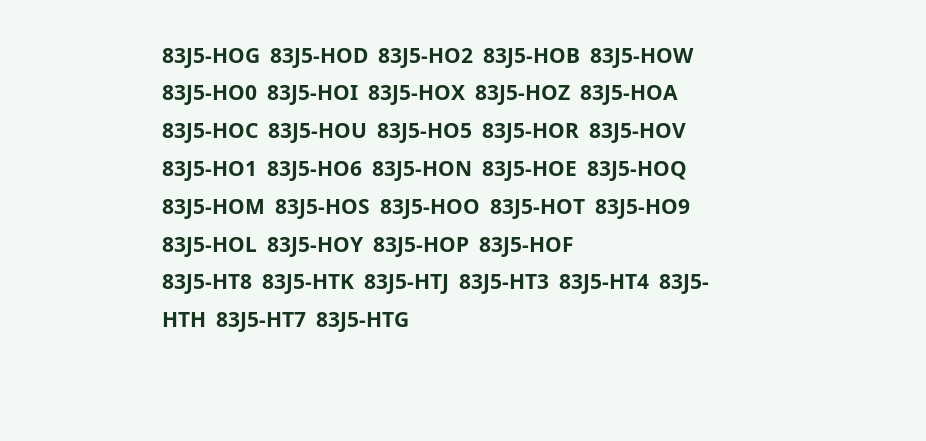83J5-HOG  83J5-HOD  83J5-HO2  83J5-HOB  83J5-HOW  83J5-HO0  83J5-HOI  83J5-HOX  83J5-HOZ  83J5-HOA  83J5-HOC  83J5-HOU  83J5-HO5  83J5-HOR  83J5-HOV  83J5-HO1  83J5-HO6  83J5-HON  83J5-HOE  83J5-HOQ  83J5-HOM  83J5-HOS  83J5-HOO  83J5-HOT  83J5-HO9  83J5-HOL  83J5-HOY  83J5-HOP  83J5-HOF
83J5-HT8  83J5-HTK  83J5-HTJ  83J5-HT3  83J5-HT4  83J5-HTH  83J5-HT7  83J5-HTG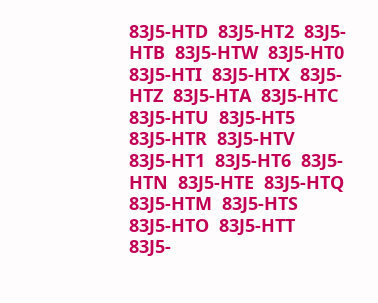83J5-HTD  83J5-HT2  83J5-HTB  83J5-HTW  83J5-HT0  83J5-HTI  83J5-HTX  83J5-HTZ  83J5-HTA  83J5-HTC  83J5-HTU  83J5-HT5  83J5-HTR  83J5-HTV  83J5-HT1  83J5-HT6  83J5-HTN  83J5-HTE  83J5-HTQ  83J5-HTM  83J5-HTS  83J5-HTO  83J5-HTT  83J5-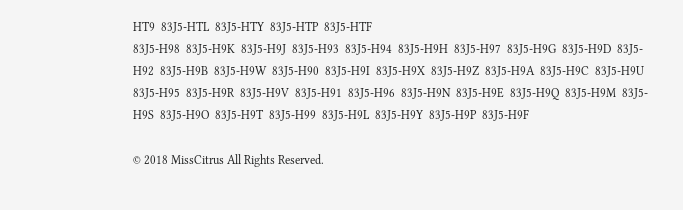HT9  83J5-HTL  83J5-HTY  83J5-HTP  83J5-HTF
83J5-H98  83J5-H9K  83J5-H9J  83J5-H93  83J5-H94  83J5-H9H  83J5-H97  83J5-H9G  83J5-H9D  83J5-H92  83J5-H9B  83J5-H9W  83J5-H90  83J5-H9I  83J5-H9X  83J5-H9Z  83J5-H9A  83J5-H9C  83J5-H9U  83J5-H95  83J5-H9R  83J5-H9V  83J5-H91  83J5-H96  83J5-H9N  83J5-H9E  83J5-H9Q  83J5-H9M  83J5-H9S  83J5-H9O  83J5-H9T  83J5-H99  83J5-H9L  83J5-H9Y  83J5-H9P  83J5-H9F

© 2018 MissCitrus All Rights Reserved.